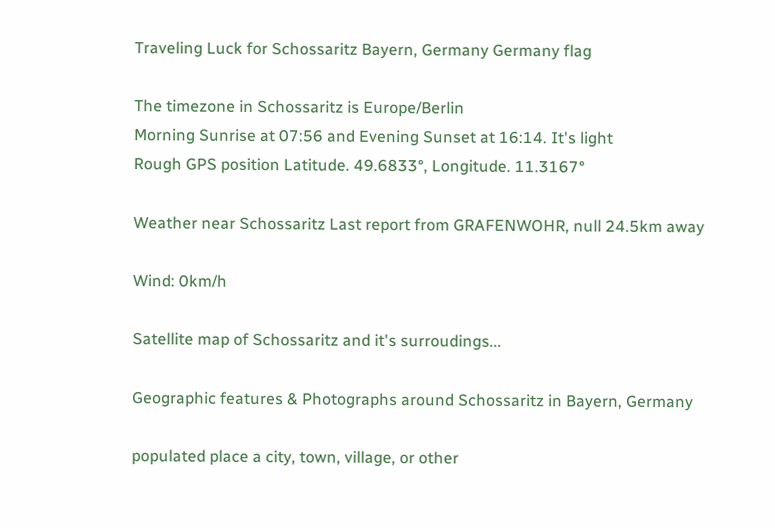Traveling Luck for Schossaritz Bayern, Germany Germany flag

The timezone in Schossaritz is Europe/Berlin
Morning Sunrise at 07:56 and Evening Sunset at 16:14. It's light
Rough GPS position Latitude. 49.6833°, Longitude. 11.3167°

Weather near Schossaritz Last report from GRAFENWOHR, null 24.5km away

Wind: 0km/h

Satellite map of Schossaritz and it's surroudings...

Geographic features & Photographs around Schossaritz in Bayern, Germany

populated place a city, town, village, or other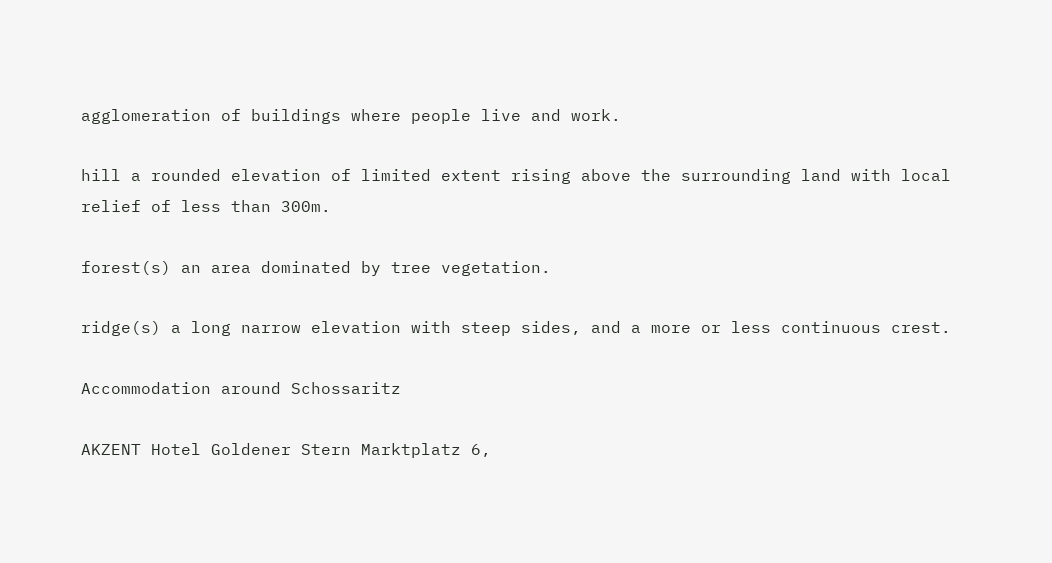agglomeration of buildings where people live and work.

hill a rounded elevation of limited extent rising above the surrounding land with local relief of less than 300m.

forest(s) an area dominated by tree vegetation.

ridge(s) a long narrow elevation with steep sides, and a more or less continuous crest.

Accommodation around Schossaritz

AKZENT Hotel Goldener Stern Marktplatz 6,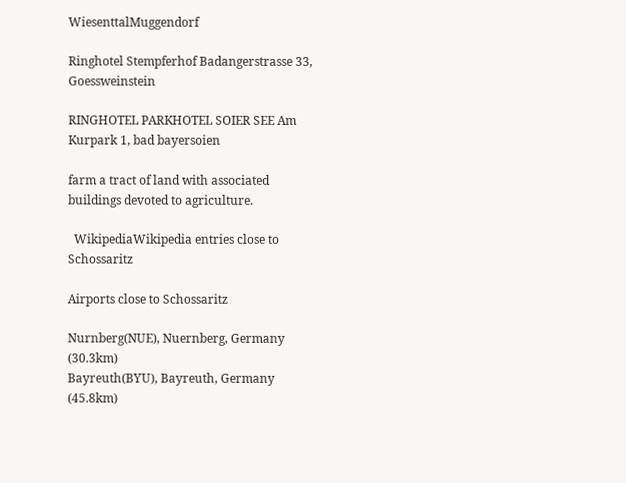WiesenttalMuggendorf

Ringhotel Stempferhof Badangerstrasse 33, Goessweinstein

RINGHOTEL PARKHOTEL SOIER SEE Am Kurpark 1, bad bayersoien

farm a tract of land with associated buildings devoted to agriculture.

  WikipediaWikipedia entries close to Schossaritz

Airports close to Schossaritz

Nurnberg(NUE), Nuernberg, Germany (30.3km)
Bayreuth(BYU), Bayreuth, Germany (45.8km)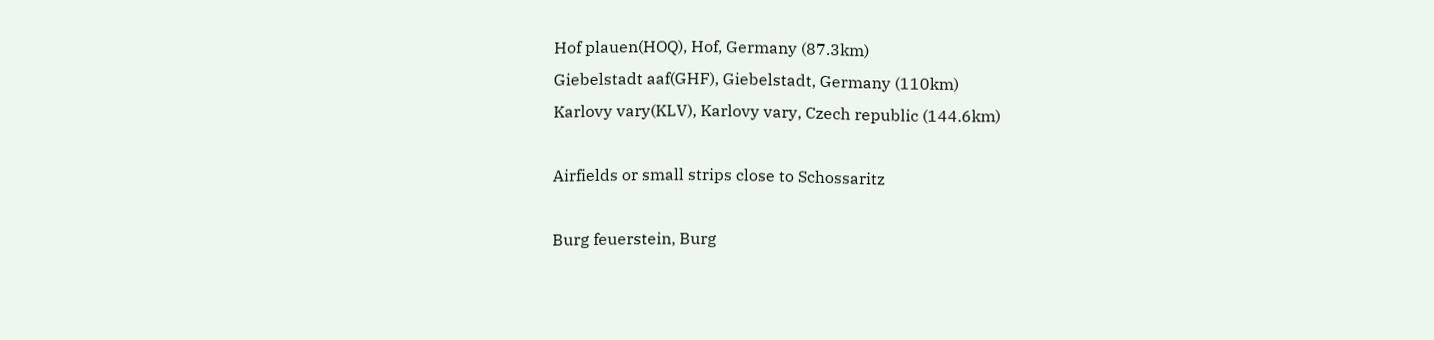Hof plauen(HOQ), Hof, Germany (87.3km)
Giebelstadt aaf(GHF), Giebelstadt, Germany (110km)
Karlovy vary(KLV), Karlovy vary, Czech republic (144.6km)

Airfields or small strips close to Schossaritz

Burg feuerstein, Burg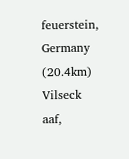feuerstein, Germany (20.4km)
Vilseck aaf,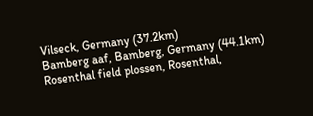Vilseck, Germany (37.2km)
Bamberg aaf, Bamberg, Germany (44.1km)
Rosenthal field plossen, Rosenthal,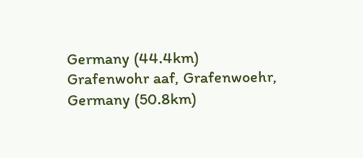Germany (44.4km)
Grafenwohr aaf, Grafenwoehr, Germany (50.8km)